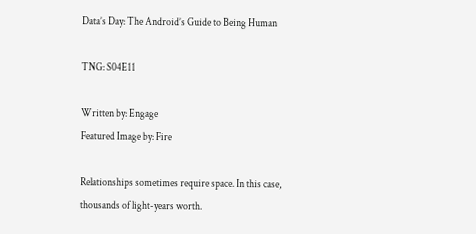Data’s Day: The Android’s Guide to Being Human

TNG: S04E11

Written by: Engage
Featured Image by: Fire

Relationships sometimes require space. In this case, thousands of light-years worth.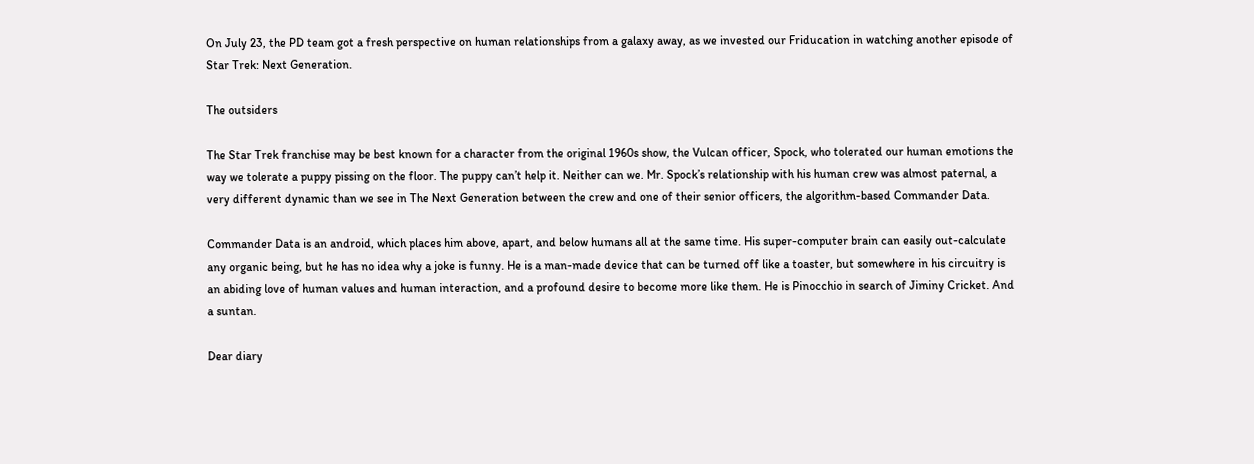On July 23, the PD team got a fresh perspective on human relationships from a galaxy away, as we invested our Friducation in watching another episode of Star Trek: Next Generation.

The outsiders

The Star Trek franchise may be best known for a character from the original 1960s show, the Vulcan officer, Spock, who tolerated our human emotions the way we tolerate a puppy pissing on the floor. The puppy can’t help it. Neither can we. Mr. Spock’s relationship with his human crew was almost paternal, a very different dynamic than we see in The Next Generation between the crew and one of their senior officers, the algorithm-based Commander Data.

Commander Data is an android, which places him above, apart, and below humans all at the same time. His super-computer brain can easily out-calculate any organic being, but he has no idea why a joke is funny. He is a man-made device that can be turned off like a toaster, but somewhere in his circuitry is an abiding love of human values and human interaction, and a profound desire to become more like them. He is Pinocchio in search of Jiminy Cricket. And a suntan.

Dear diary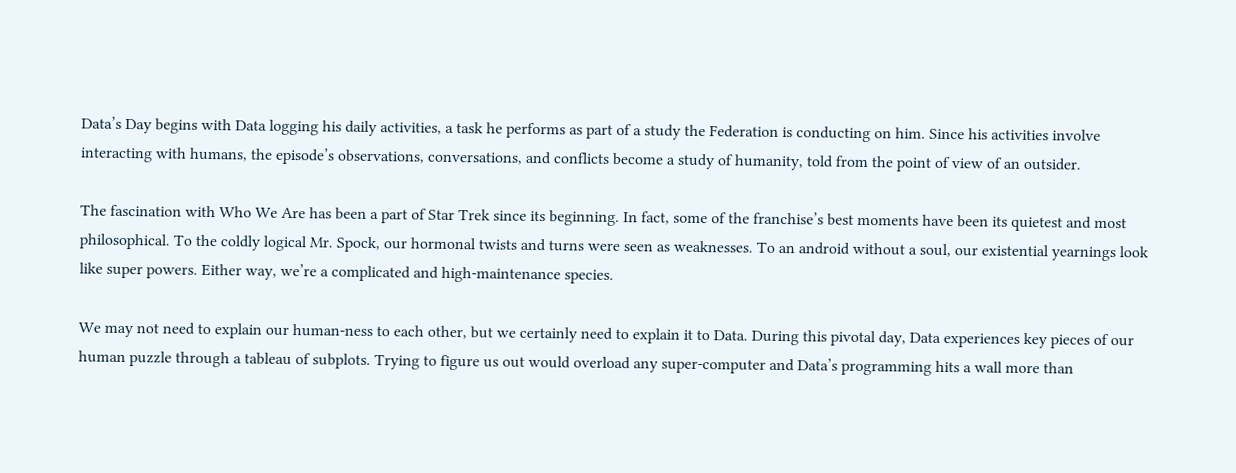Data’s Day begins with Data logging his daily activities, a task he performs as part of a study the Federation is conducting on him. Since his activities involve interacting with humans, the episode’s observations, conversations, and conflicts become a study of humanity, told from the point of view of an outsider.

The fascination with Who We Are has been a part of Star Trek since its beginning. In fact, some of the franchise’s best moments have been its quietest and most philosophical. To the coldly logical Mr. Spock, our hormonal twists and turns were seen as weaknesses. To an android without a soul, our existential yearnings look like super powers. Either way, we’re a complicated and high-maintenance species.

We may not need to explain our human-ness to each other, but we certainly need to explain it to Data. During this pivotal day, Data experiences key pieces of our human puzzle through a tableau of subplots. Trying to figure us out would overload any super-computer and Data’s programming hits a wall more than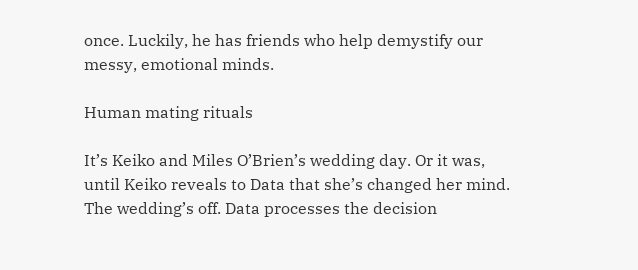once. Luckily, he has friends who help demystify our messy, emotional minds.

Human mating rituals

It’s Keiko and Miles O’Brien’s wedding day. Or it was, until Keiko reveals to Data that she’s changed her mind. The wedding’s off. Data processes the decision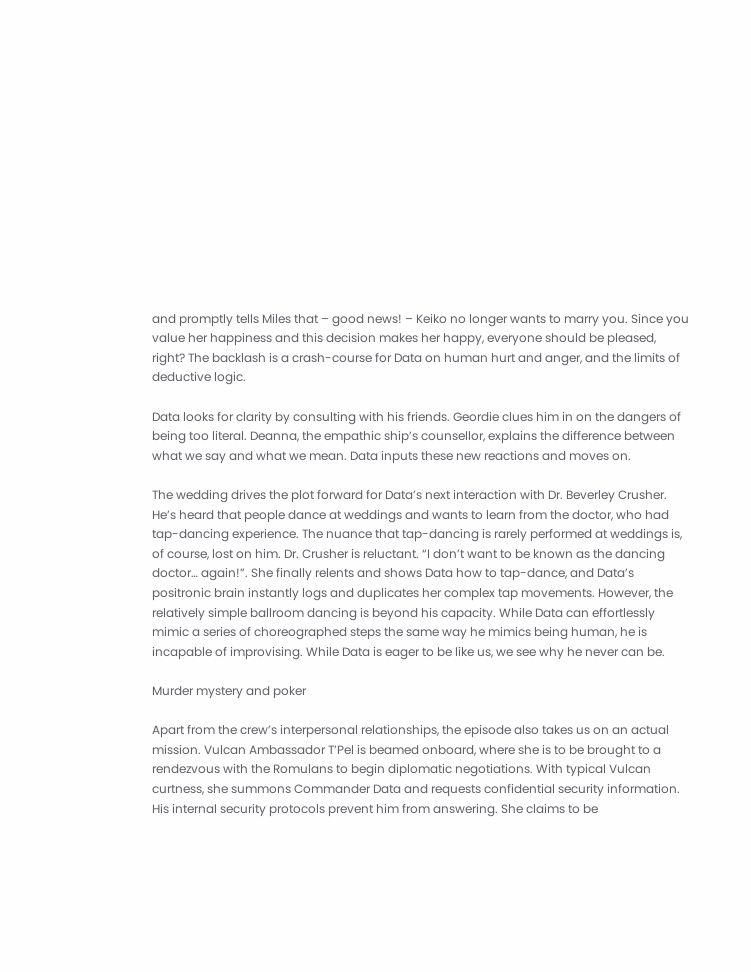and promptly tells Miles that – good news! – Keiko no longer wants to marry you. Since you value her happiness and this decision makes her happy, everyone should be pleased, right? The backlash is a crash-course for Data on human hurt and anger, and the limits of deductive logic.

Data looks for clarity by consulting with his friends. Geordie clues him in on the dangers of being too literal. Deanna, the empathic ship’s counsellor, explains the difference between what we say and what we mean. Data inputs these new reactions and moves on.

The wedding drives the plot forward for Data’s next interaction with Dr. Beverley Crusher. He’s heard that people dance at weddings and wants to learn from the doctor, who had tap-dancing experience. The nuance that tap-dancing is rarely performed at weddings is, of course, lost on him. Dr. Crusher is reluctant. “I don’t want to be known as the dancing doctor… again!”. She finally relents and shows Data how to tap-dance, and Data’s positronic brain instantly logs and duplicates her complex tap movements. However, the relatively simple ballroom dancing is beyond his capacity. While Data can effortlessly mimic a series of choreographed steps the same way he mimics being human, he is incapable of improvising. While Data is eager to be like us, we see why he never can be.

Murder mystery and poker

Apart from the crew’s interpersonal relationships, the episode also takes us on an actual mission. Vulcan Ambassador T’Pel is beamed onboard, where she is to be brought to a rendezvous with the Romulans to begin diplomatic negotiations. With typical Vulcan curtness, she summons Commander Data and requests confidential security information. His internal security protocols prevent him from answering. She claims to be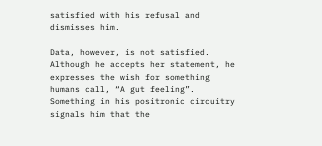satisfied with his refusal and dismisses him.

Data, however, is not satisfied. Although he accepts her statement, he expresses the wish for something humans call, “A gut feeling”. Something in his positronic circuitry signals him that the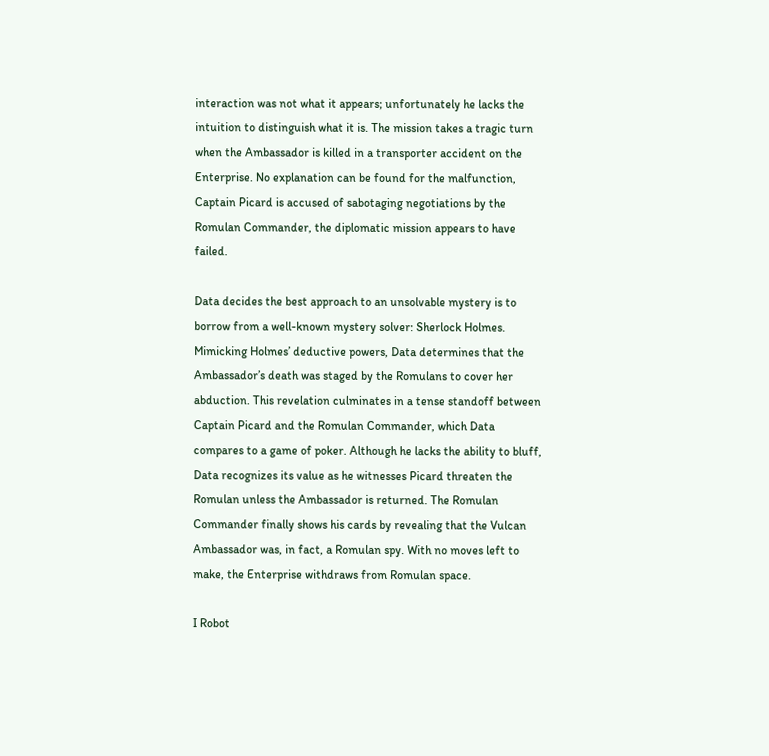interaction was not what it appears; unfortunately he lacks the intuition to distinguish what it is. The mission takes a tragic turn when the Ambassador is killed in a transporter accident on the Enterprise. No explanation can be found for the malfunction, Captain Picard is accused of sabotaging negotiations by the Romulan Commander, the diplomatic mission appears to have failed.

Data decides the best approach to an unsolvable mystery is to borrow from a well-known mystery solver: Sherlock Holmes. Mimicking Holmes’ deductive powers, Data determines that the Ambassador’s death was staged by the Romulans to cover her abduction. This revelation culminates in a tense standoff between Captain Picard and the Romulan Commander, which Data compares to a game of poker. Although he lacks the ability to bluff, Data recognizes its value as he witnesses Picard threaten the Romulan unless the Ambassador is returned. The Romulan Commander finally shows his cards by revealing that the Vulcan Ambassador was, in fact, a Romulan spy. With no moves left to make, the Enterprise withdraws from Romulan space.

I Robot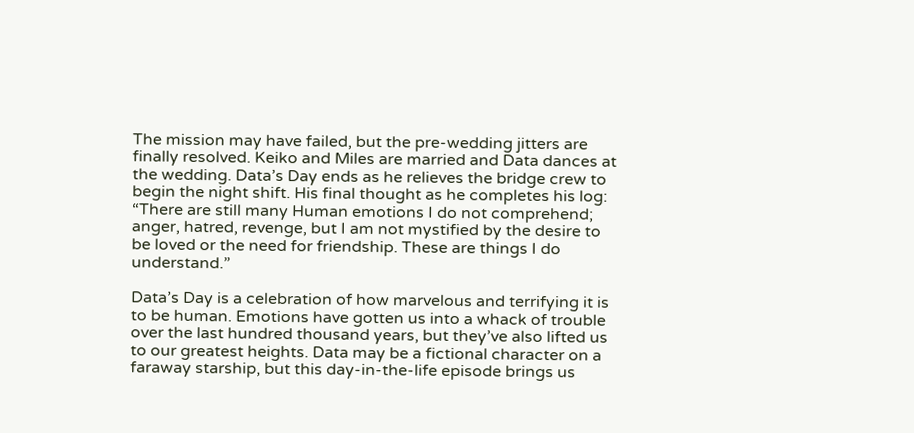The mission may have failed, but the pre-wedding jitters are finally resolved. Keiko and Miles are married and Data dances at the wedding. Data’s Day ends as he relieves the bridge crew to begin the night shift. His final thought as he completes his log: “There are still many Human emotions I do not comprehend; anger, hatred, revenge, but I am not mystified by the desire to be loved or the need for friendship. These are things I do understand.”

Data’s Day is a celebration of how marvelous and terrifying it is to be human. Emotions have gotten us into a whack of trouble over the last hundred thousand years, but they’ve also lifted us to our greatest heights. Data may be a fictional character on a faraway starship, but this day-in-the-life episode brings us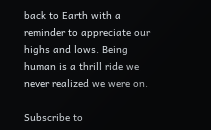back to Earth with a reminder to appreciate our highs and lows. Being human is a thrill ride we never realized we were on.

Subscribe to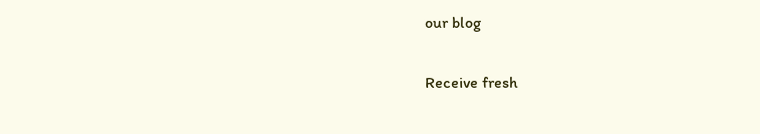our blog

Receive fresh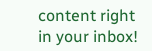content right in your inbox!